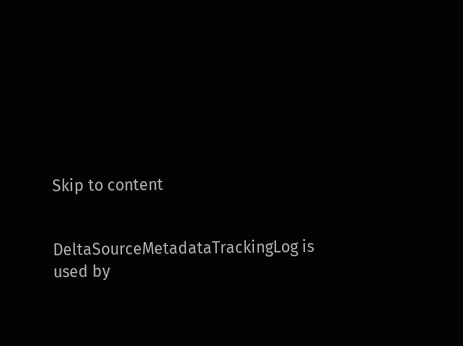Skip to content


DeltaSourceMetadataTrackingLog is used by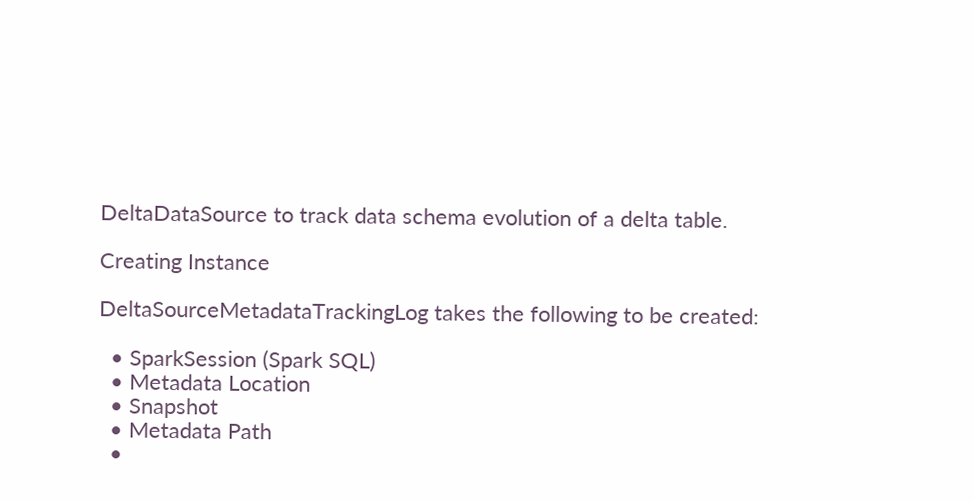DeltaDataSource to track data schema evolution of a delta table.

Creating Instance

DeltaSourceMetadataTrackingLog takes the following to be created:

  • SparkSession (Spark SQL)
  • Metadata Location
  • Snapshot
  • Metadata Path
  •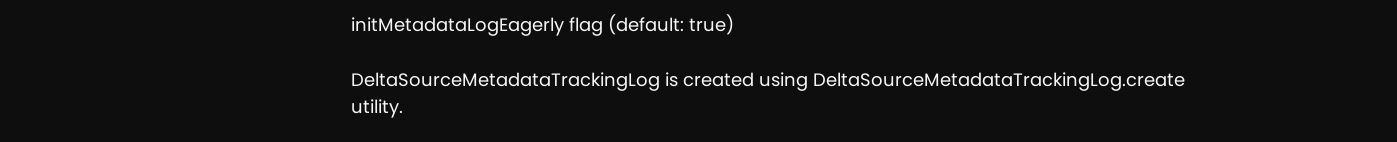initMetadataLogEagerly flag (default: true)

DeltaSourceMetadataTrackingLog is created using DeltaSourceMetadataTrackingLog.create utility.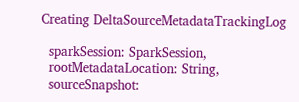Creating DeltaSourceMetadataTrackingLog

  sparkSession: SparkSession,
  rootMetadataLocation: String,
  sourceSnapshot: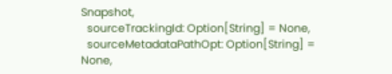Snapshot,
  sourceTrackingId: Option[String] = None,
  sourceMetadataPathOpt: Option[String] = None,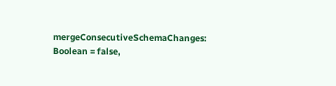mergeConsecutiveSchemaChanges: Boolean = false,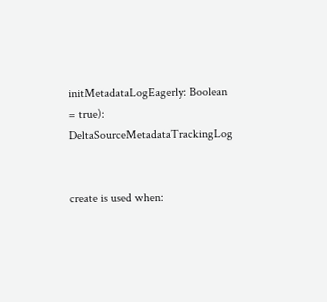initMetadataLogEagerly: Boolean = true): DeltaSourceMetadataTrackingLog


create is used when: